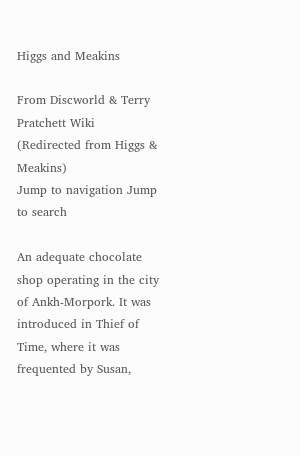Higgs and Meakins

From Discworld & Terry Pratchett Wiki
(Redirected from Higgs & Meakins)
Jump to navigation Jump to search

An adequate chocolate shop operating in the city of Ankh-Morpork. It was introduced in Thief of Time, where it was frequented by Susan,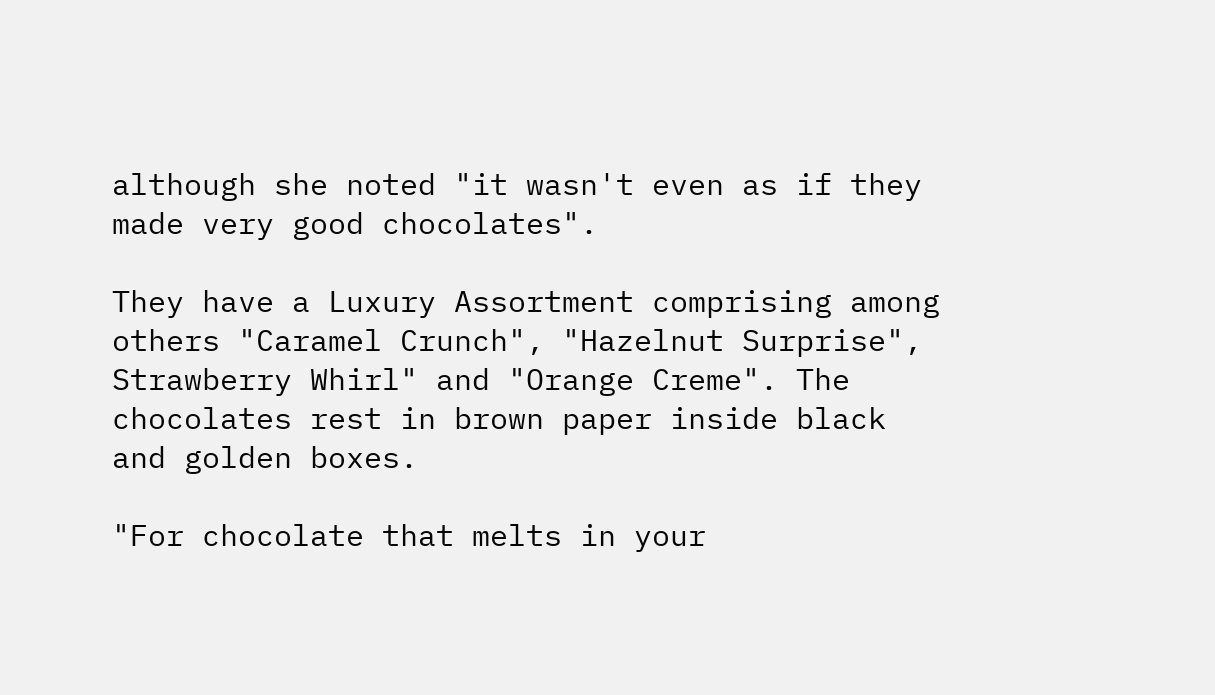although she noted "it wasn't even as if they made very good chocolates".

They have a Luxury Assortment comprising among others "Caramel Crunch", "Hazelnut Surprise", Strawberry Whirl" and "Orange Creme". The chocolates rest in brown paper inside black and golden boxes.

"For chocolate that melts in your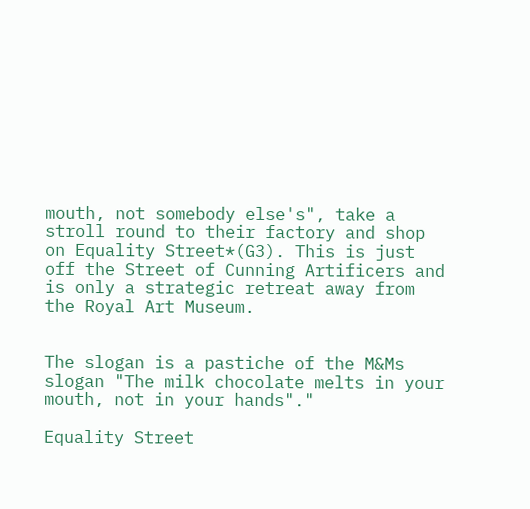mouth, not somebody else's", take a stroll round to their factory and shop on Equality Street*(G3). This is just off the Street of Cunning Artificers and is only a strategic retreat away from the Royal Art Museum.


The slogan is a pastiche of the M&Ms slogan "The milk chocolate melts in your mouth, not in your hands"."

Equality Street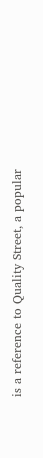is a reference to Quality Street, a popular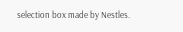selection box made by Nestles.